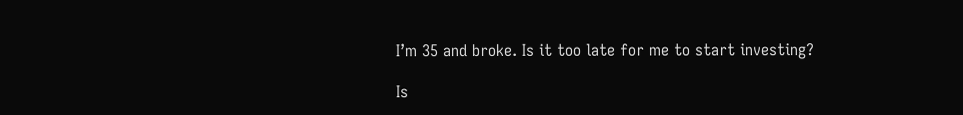I’m 35 and broke. Is it too late for me to start investing?

Is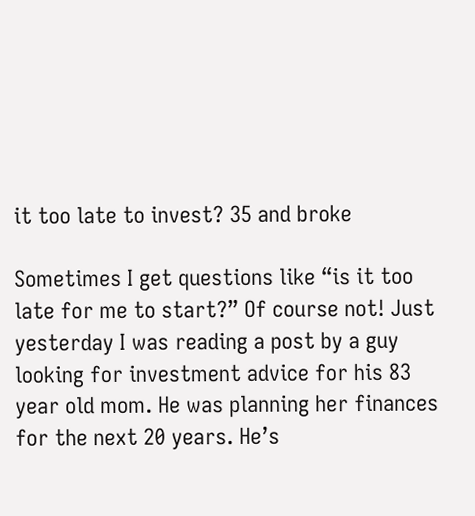it too late to invest? 35 and broke

Sometimes I get questions like “is it too late for me to start?” Of course not! Just yesterday I was reading a post by a guy looking for investment advice for his 83 year old mom. He was planning her finances for the next 20 years. He’s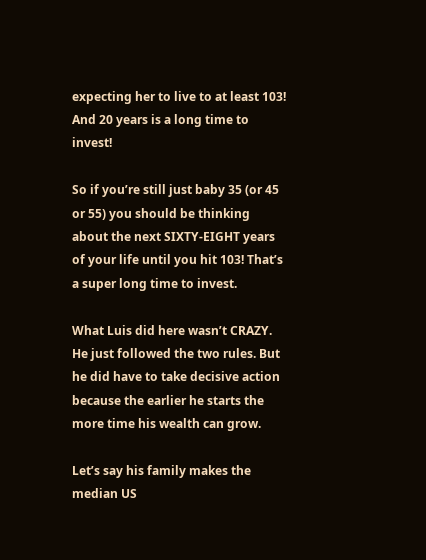expecting her to live to at least 103! And 20 years is a long time to invest!

So if you’re still just baby 35 (or 45 or 55) you should be thinking about the next SIXTY-EIGHT years of your life until you hit 103! That’s a super long time to invest.

What Luis did here wasn’t CRAZY. He just followed the two rules. But he did have to take decisive action because the earlier he starts the more time his wealth can grow.

Let’s say his family makes the median US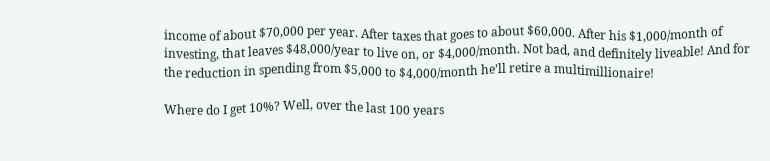income of about $70,000 per year. After taxes that goes to about $60,000. After his $1,000/month of investing, that leaves $48,000/year to live on, or $4,000/month. Not bad, and definitely liveable! And for the reduction in spending from $5,000 to $4,000/month he’ll retire a multimillionaire!

Where do I get 10%? Well, over the last 100 years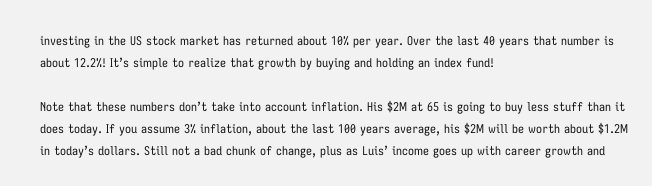investing in the US stock market has returned about 10% per year. Over the last 40 years that number is about 12.2%! It’s simple to realize that growth by buying and holding an index fund!

Note that these numbers don’t take into account inflation. His $2M at 65 is going to buy less stuff than it does today. If you assume 3% inflation, about the last 100 years average, his $2M will be worth about $1.2M in today’s dollars. Still not a bad chunk of change, plus as Luis’ income goes up with career growth and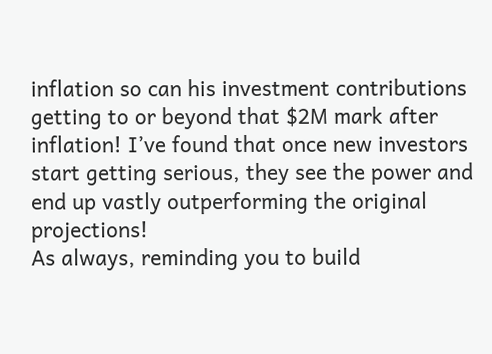inflation so can his investment contributions getting to or beyond that $2M mark after inflation! I’ve found that once new investors start getting serious, they see the power and end up vastly outperforming the original projections!
As always, reminding you to build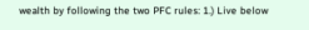wealth by following the two PFC rules: 1.) Live below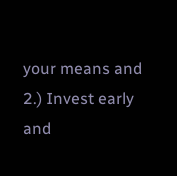your means and 2.) Invest early and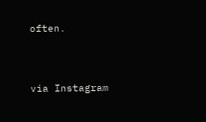often.


via Instagram